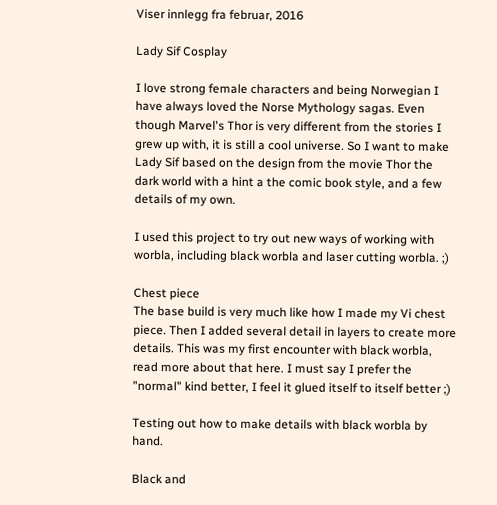Viser innlegg fra februar, 2016

Lady Sif Cosplay

I love strong female characters and being Norwegian I have always loved the Norse Mythology sagas. Even though Marvel's Thor is very different from the stories I grew up with, it is still a cool universe. So I want to make Lady Sif based on the design from the movie Thor the dark world with a hint a the comic book style, and a few details of my own.

I used this project to try out new ways of working with worbla, including black worbla and laser cutting worbla. ;)

Chest piece
The base build is very much like how I made my Vi chest piece. Then I added several detail in layers to create more details. This was my first encounter with black worbla, read more about that here. I must say I prefer the "normal" kind better, I feel it glued itself to itself better ;)

Testing out how to make details with black worbla by hand.

Black and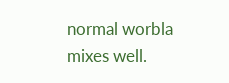normal worbla mixes well.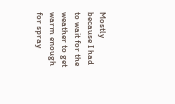Mostly because I had to wait for the weather to get warm enough for spray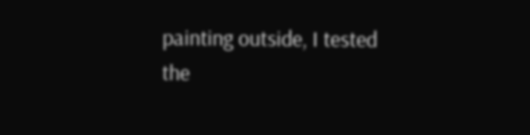painting outside, I tested the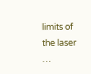limits of the laser …